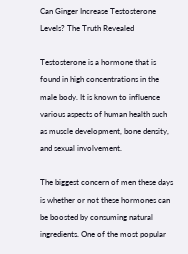Can Ginger Increase Testosterone Levels? The Truth Revealed

Testosterone is a hormone that is found in high concentrations in the male body. It is known to influence various aspects of human health such as muscle development, bone density, and sexual involvement.

The biggest concern of men these days is whether or not these hormones can be boosted by consuming natural ingredients. One of the most popular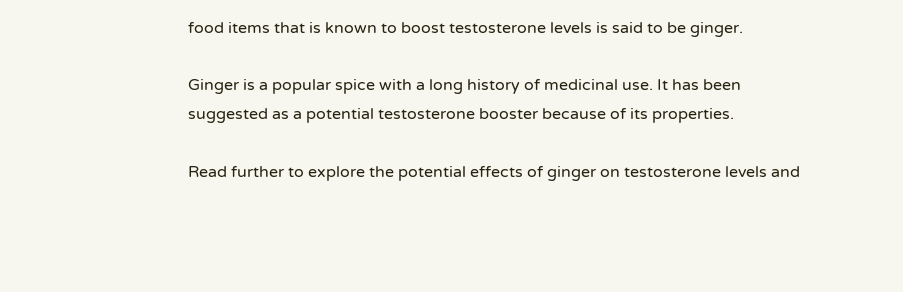food items that is known to boost testosterone levels is said to be ginger.

Ginger is a popular spice with a long history of medicinal use. It has been suggested as a potential testosterone booster because of its properties.

Read further to explore the potential effects of ginger on testosterone levels and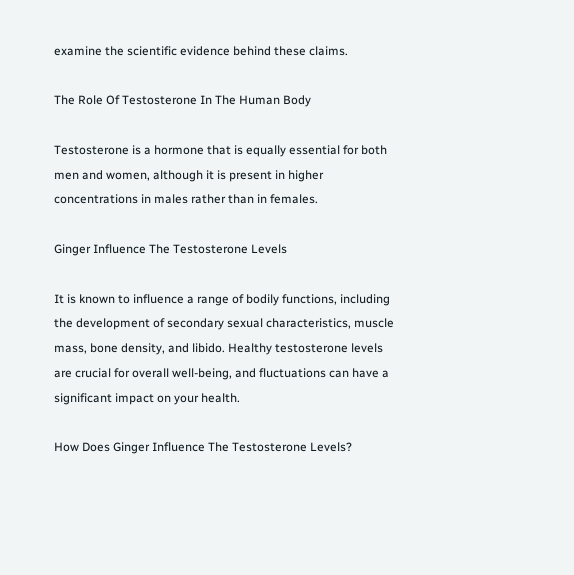examine the scientific evidence behind these claims.

The Role Of Testosterone In The Human Body

Testosterone is a hormone that is equally essential for both men and women, although it is present in higher concentrations in males rather than in females.

Ginger Influence The Testosterone Levels

It is known to influence a range of bodily functions, including the development of secondary sexual characteristics, muscle mass, bone density, and libido. Healthy testosterone levels are crucial for overall well-being, and fluctuations can have a significant impact on your health.

How Does Ginger Influence The Testosterone Levels?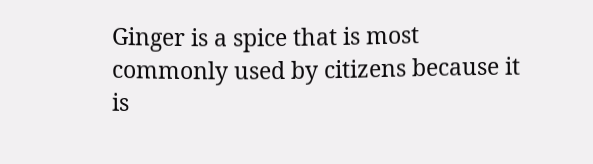Ginger is a spice that is most commonly used by citizens because it is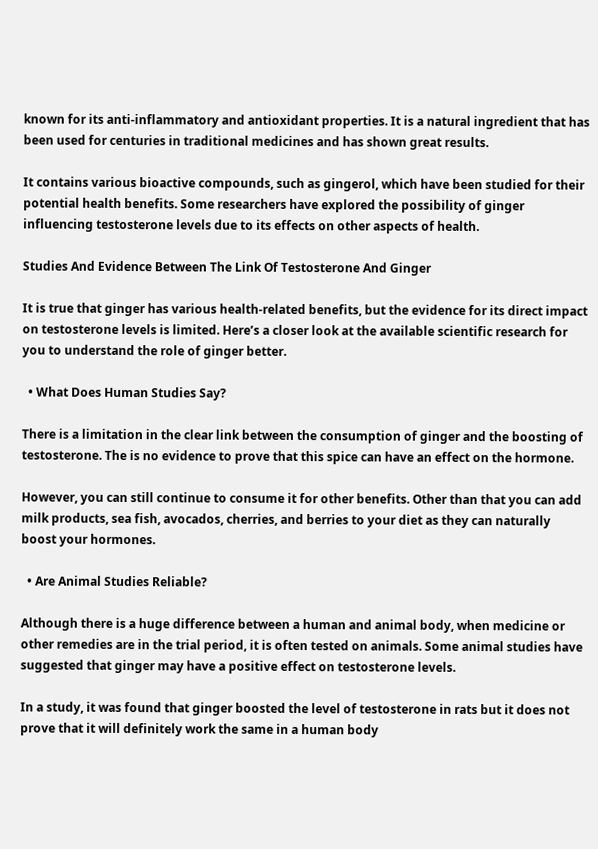known for its anti-inflammatory and antioxidant properties. It is a natural ingredient that has been used for centuries in traditional medicines and has shown great results.

It contains various bioactive compounds, such as gingerol, which have been studied for their potential health benefits. Some researchers have explored the possibility of ginger influencing testosterone levels due to its effects on other aspects of health.

Studies And Evidence Between The Link Of Testosterone And Ginger

It is true that ginger has various health-related benefits, but the evidence for its direct impact on testosterone levels is limited. Here’s a closer look at the available scientific research for you to understand the role of ginger better.

  • What Does Human Studies Say?

There is a limitation in the clear link between the consumption of ginger and the boosting of testosterone. The is no evidence to prove that this spice can have an effect on the hormone.

However, you can still continue to consume it for other benefits. Other than that you can add milk products, sea fish, avocados, cherries, and berries to your diet as they can naturally boost your hormones.

  • Are Animal Studies Reliable?

Although there is a huge difference between a human and animal body, when medicine or other remedies are in the trial period, it is often tested on animals. Some animal studies have suggested that ginger may have a positive effect on testosterone levels.

In a study, it was found that ginger boosted the level of testosterone in rats but it does not prove that it will definitely work the same in a human body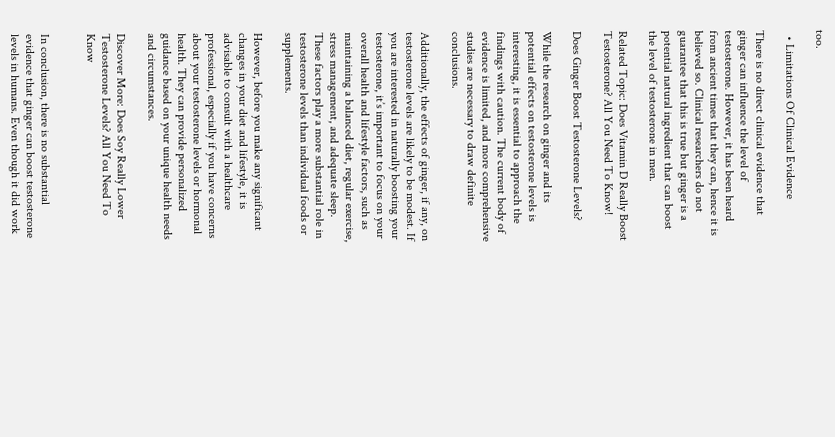too.

  • Limitations Of Clinical Evidence

There is no direct clinical evidence that ginger can influence the level of testosterone. However, it has been heard from ancient times that they can, hence it is believed so. Clinical researchers do not guarantee that this is true but ginger is a potential natural ingredient that can boost the level of testosterone in men.

Related Topic: Does Vitamin D Really Boost Testosterone? All You Need To Know!

Does Ginger Boost Testosterone Levels?

While the research on ginger and its potential effects on testosterone levels is interesting, it is essential to approach the findings with caution. The current body of evidence is limited, and more comprehensive studies are necessary to draw definite conclusions.

Additionally, the effects of ginger, if any, on testosterone levels are likely to be modest. If you are interested in naturally boosting your testosterone, it’s important to focus on your overall health and lifestyle factors, such as maintaining a balanced diet, regular exercise, stress management, and adequate sleep. These factors play a more substantial role in testosterone levels than individual foods or supplements.

However, before you make any significant changes in your diet and lifestyle, it is advisable to consult with a healthcare professional, especially if you have concerns about your testosterone levels or hormonal health. They can provide personalized guidance based on your unique health needs and circumstances.

Discover More: Does Soy Really Lower Testosterone Levels? All You Need To Know


In conclusion, there is no substantial evidence that ginger can boost testosterone levels in humans. Even though it did work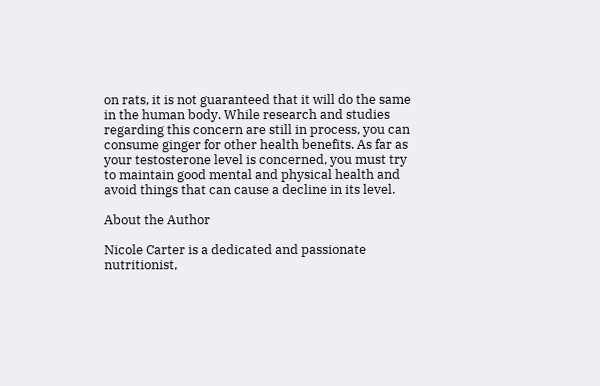on rats, it is not guaranteed that it will do the same in the human body. While research and studies regarding this concern are still in process, you can consume ginger for other health benefits. As far as your testosterone level is concerned, you must try to maintain good mental and physical health and avoid things that can cause a decline in its level.

About the Author

Nicole Carter is a dedicated and passionate nutritionist,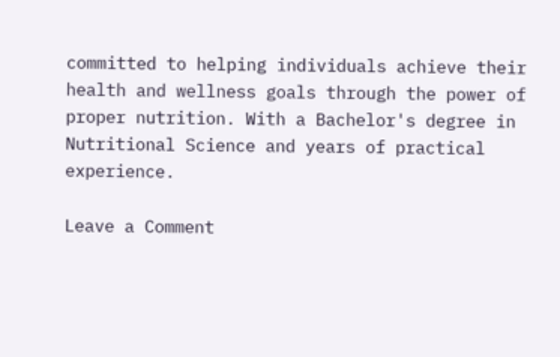committed to helping individuals achieve their health and wellness goals through the power of proper nutrition. With a Bachelor's degree in Nutritional Science and years of practical experience.

Leave a Comment